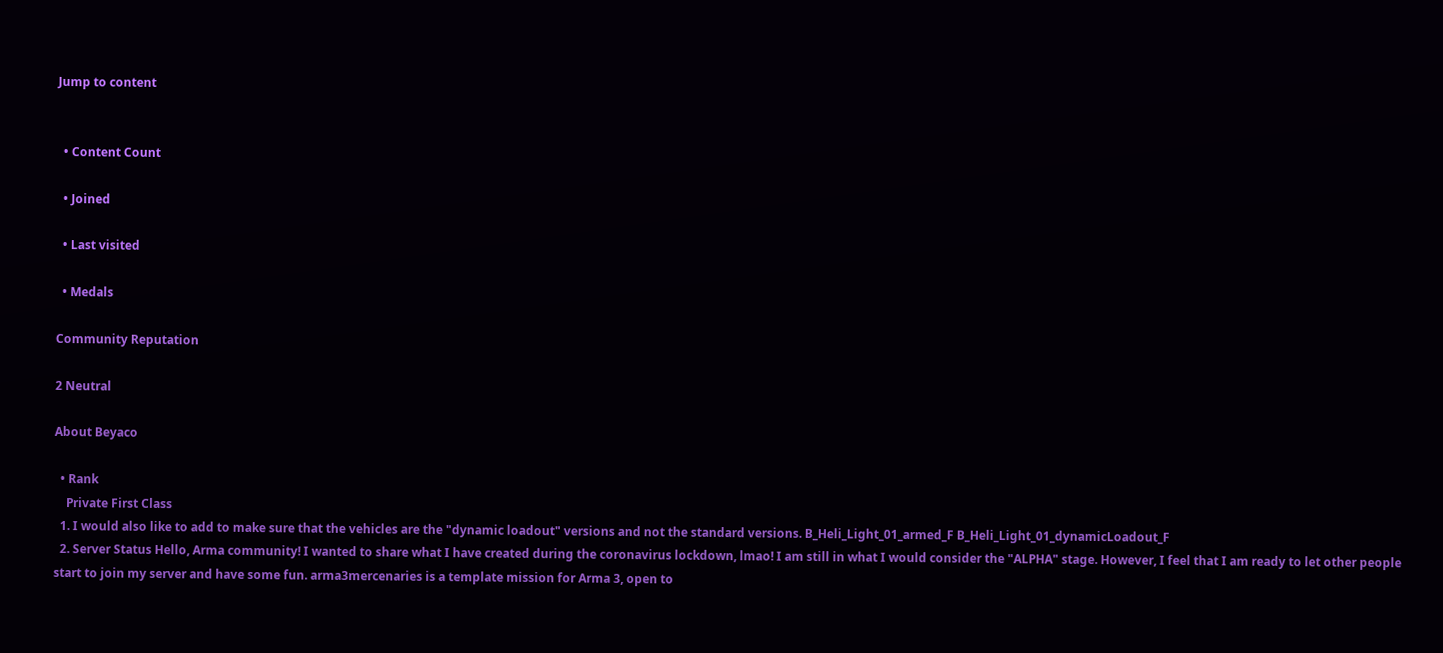Jump to content


  • Content Count

  • Joined

  • Last visited

  • Medals

Community Reputation

2 Neutral

About Beyaco

  • Rank
    Private First Class
  1. I would also like to add to make sure that the vehicles are the "dynamic loadout" versions and not the standard versions. B_Heli_Light_01_armed_F B_Heli_Light_01_dynamicLoadout_F
  2. Server Status Hello, Arma community! I wanted to share what I have created during the coronavirus lockdown, lmao! I am still in what I would consider the "ALPHA" stage. However, I feel that I am ready to let other people start to join my server and have some fun. arma3mercenaries is a template mission for Arma 3, open to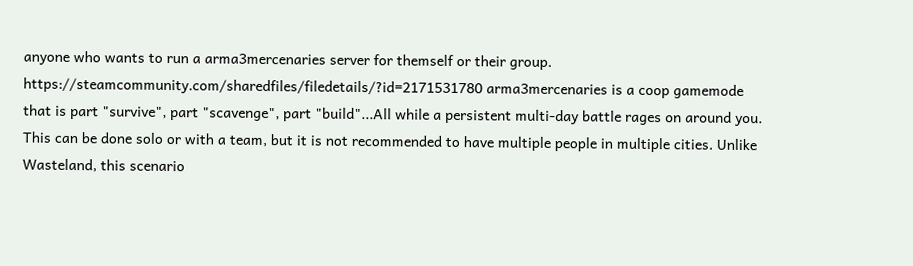anyone who wants to run a arma3mercenaries server for themself or their group. https://steamcommunity.com/sharedfiles/filedetails/?id=2171531780 arma3mercenaries is a coop gamemode that is part "survive", part "scavenge", part "build"...All while a persistent multi-day battle rages on around you. This can be done solo or with a team, but it is not recommended to have multiple people in multiple cities. Unlike Wasteland, this scenario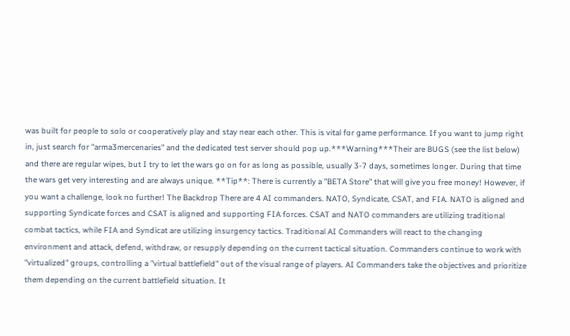was built for people to solo or cooperatively play and stay near each other. This is vital for game performance. If you want to jump right in, just search for "arma3mercenaries" and the dedicated test server should pop up.***Warning***Their are BUGS (see the list below) and there are regular wipes, but I try to let the wars go on for as long as possible, usually 3-7 days, sometimes longer. During that time the wars get very interesting and are always unique. **Tip**: There is currently a "BETA Store" that will give you free money! However, if you want a challenge, look no further! The Backdrop There are 4 AI commanders. NATO, Syndicate, CSAT, and FIA. NATO is aligned and supporting Syndicate forces and CSAT is aligned and supporting FIA forces. CSAT and NATO commanders are utilizing traditional combat tactics, while FIA and Syndicat are utilizing insurgency tactics. Traditional AI Commanders will react to the changing environment and attack, defend, withdraw, or resupply depending on the current tactical situation. Commanders continue to work with "virtualized" groups, controlling a "virtual battlefield" out of the visual range of players. AI Commanders take the objectives and prioritize them depending on the current battlefield situation. It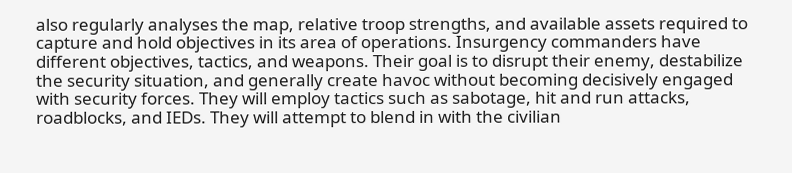also regularly analyses the map, relative troop strengths, and available assets required to capture and hold objectives in its area of operations. Insurgency commanders have different objectives, tactics, and weapons. Their goal is to disrupt their enemy, destabilize the security situation, and generally create havoc without becoming decisively engaged with security forces. They will employ tactics such as sabotage, hit and run attacks, roadblocks, and IEDs. They will attempt to blend in with the civilian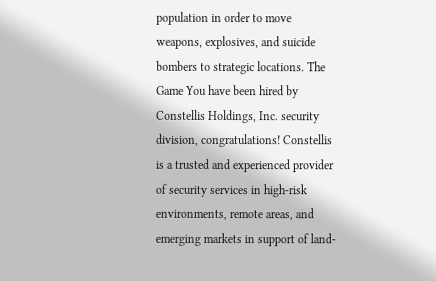population in order to move weapons, explosives, and suicide bombers to strategic locations. The Game You have been hired by Constellis Holdings, Inc. security division, congratulations! Constellis is a trusted and experienced provider of security services in high-risk environments, remote areas, and emerging markets in support of land-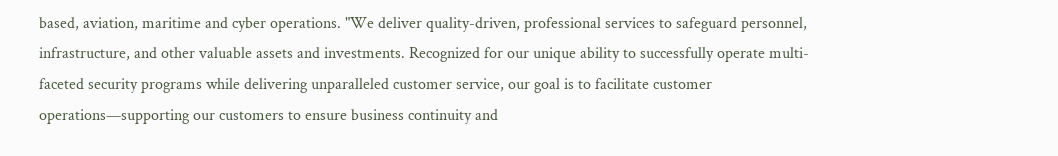based, aviation, maritime and cyber operations. "We deliver quality-driven, professional services to safeguard personnel, infrastructure, and other valuable assets and investments. Recognized for our unique ability to successfully operate multi-faceted security programs while delivering unparalleled customer service, our goal is to facilitate customer operations—supporting our customers to ensure business continuity and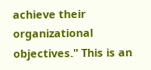achieve their organizational objectives." This is an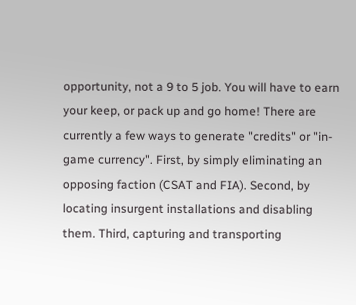opportunity, not a 9 to 5 job. You will have to earn your keep, or pack up and go home! There are currently a few ways to generate "credits" or "in-game currency". First, by simply eliminating an opposing faction (CSAT and FIA). Second, by locating insurgent installations and disabling them. Third, capturing and transporting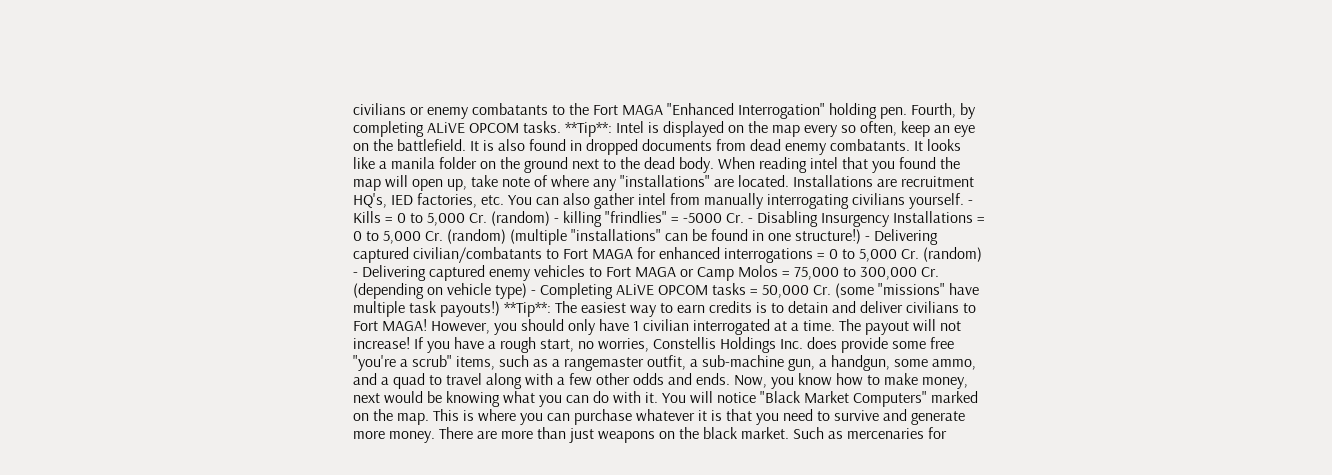civilians or enemy combatants to the Fort MAGA "Enhanced Interrogation" holding pen. Fourth, by completing ALiVE OPCOM tasks. **Tip**: Intel is displayed on the map every so often, keep an eye on the battlefield. It is also found in dropped documents from dead enemy combatants. It looks like a manila folder on the ground next to the dead body. When reading intel that you found the map will open up, take note of where any "installations" are located. Installations are recruitment HQ's, IED factories, etc. You can also gather intel from manually interrogating civilians yourself. - Kills = 0 to 5,000 Cr. (random) - killing "frindlies" = -5000 Cr. - Disabling Insurgency Installations = 0 to 5,000 Cr. (random) (multiple "installations" can be found in one structure!) - Delivering captured civilian/combatants to Fort MAGA for enhanced interrogations = 0 to 5,000 Cr. (random) - Delivering captured enemy vehicles to Fort MAGA or Camp Molos = 75,000 to 300,000 Cr. (depending on vehicle type) - Completing ALiVE OPCOM tasks = 50,000 Cr. (some "missions" have multiple task payouts!) **Tip**: The easiest way to earn credits is to detain and deliver civilians to Fort MAGA! However, you should only have 1 civilian interrogated at a time. The payout will not increase! If you have a rough start, no worries, Constellis Holdings Inc. does provide some free "you're a scrub" items, such as a rangemaster outfit, a sub-machine gun, a handgun, some ammo, and a quad to travel along with a few other odds and ends. Now, you know how to make money, next would be knowing what you can do with it. You will notice "Black Market Computers" marked on the map. This is where you can purchase whatever it is that you need to survive and generate more money. There are more than just weapons on the black market. Such as mercenaries for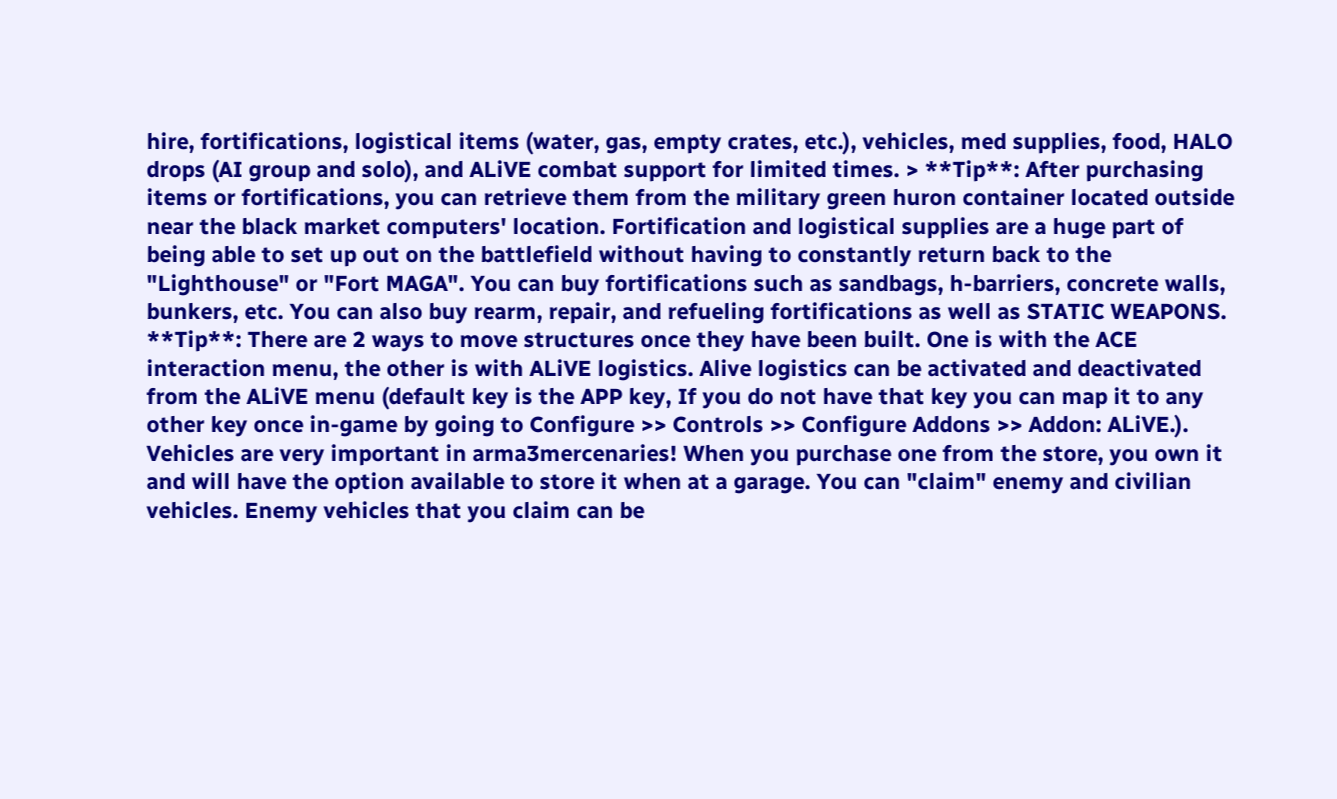hire, fortifications, logistical items (water, gas, empty crates, etc.), vehicles, med supplies, food, HALO drops (AI group and solo), and ALiVE combat support for limited times. > **Tip**: After purchasing items or fortifications, you can retrieve them from the military green huron container located outside near the black market computers' location. Fortification and logistical supplies are a huge part of being able to set up out on the battlefield without having to constantly return back to the "Lighthouse" or "Fort MAGA". You can buy fortifications such as sandbags, h-barriers, concrete walls, bunkers, etc. You can also buy rearm, repair, and refueling fortifications as well as STATIC WEAPONS. **Tip**: There are 2 ways to move structures once they have been built. One is with the ACE interaction menu, the other is with ALiVE logistics. Alive logistics can be activated and deactivated from the ALiVE menu (default key is the APP key, If you do not have that key you can map it to any other key once in-game by going to Configure >> Controls >> Configure Addons >> Addon: ALiVE.). Vehicles are very important in arma3mercenaries! When you purchase one from the store, you own it and will have the option available to store it when at a garage. You can "claim" enemy and civilian vehicles. Enemy vehicles that you claim can be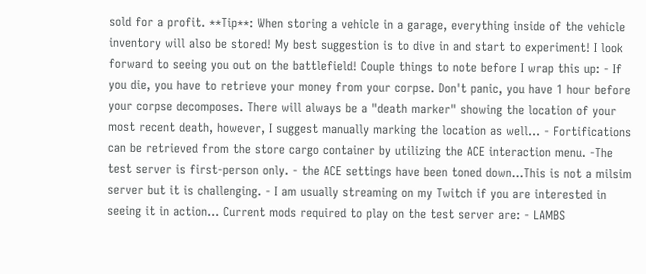sold for a profit. **Tip**: When storing a vehicle in a garage, everything inside of the vehicle inventory will also be stored! My best suggestion is to dive in and start to experiment! I look forward to seeing you out on the battlefield! Couple things to note before I wrap this up: - If you die, you have to retrieve your money from your corpse. Don't panic, you have 1 hour before your corpse decomposes. There will always be a "death marker" showing the location of your most recent death, however, I suggest manually marking the location as well... - Fortifications can be retrieved from the store cargo container by utilizing the ACE interaction menu. -The test server is first-person only. - the ACE settings have been toned down...This is not a milsim server but it is challenging. - I am usually streaming on my Twitch if you are interested in seeing it in action... Current mods required to play on the test server are: - LAMBS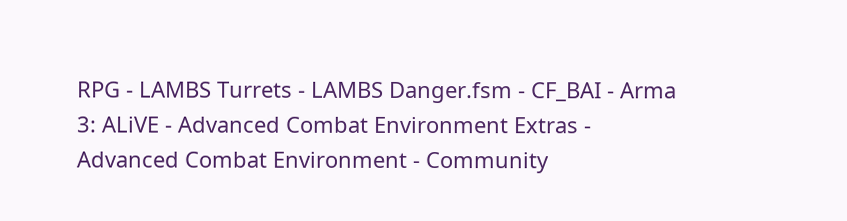RPG - LAMBS Turrets - LAMBS Danger.fsm - CF_BAI - Arma 3: ALiVE - Advanced Combat Environment Extras - Advanced Combat Environment - Community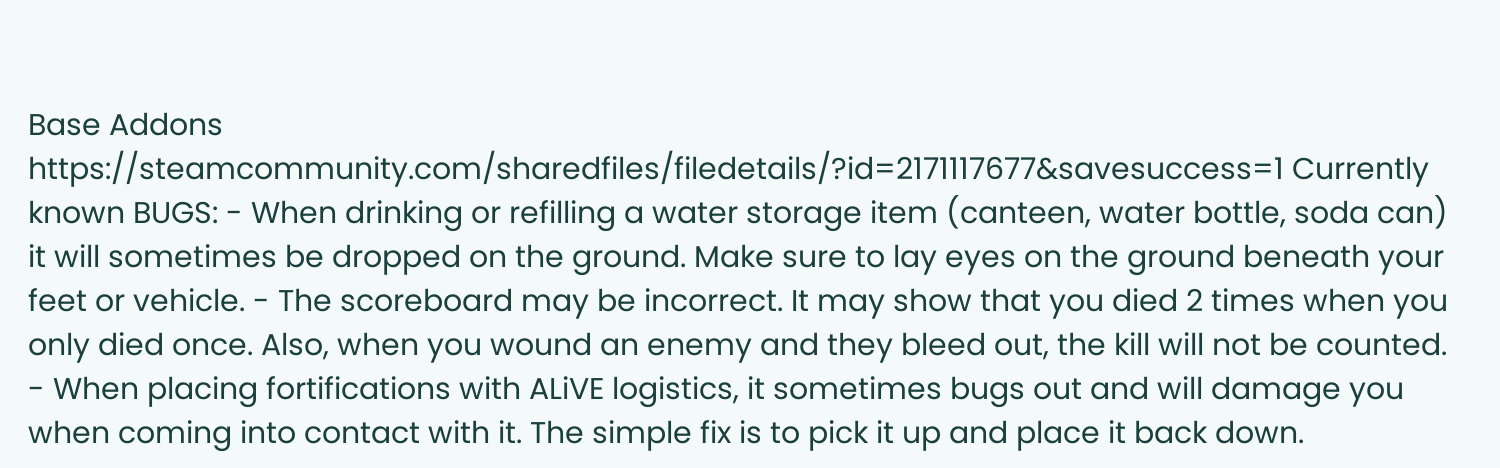Base Addons https://steamcommunity.com/sharedfiles/filedetails/?id=2171117677&savesuccess=1 Currently known BUGS: - When drinking or refilling a water storage item (canteen, water bottle, soda can) it will sometimes be dropped on the ground. Make sure to lay eyes on the ground beneath your feet or vehicle. - The scoreboard may be incorrect. It may show that you died 2 times when you only died once. Also, when you wound an enemy and they bleed out, the kill will not be counted. - When placing fortifications with ALiVE logistics, it sometimes bugs out and will damage you when coming into contact with it. The simple fix is to pick it up and place it back down.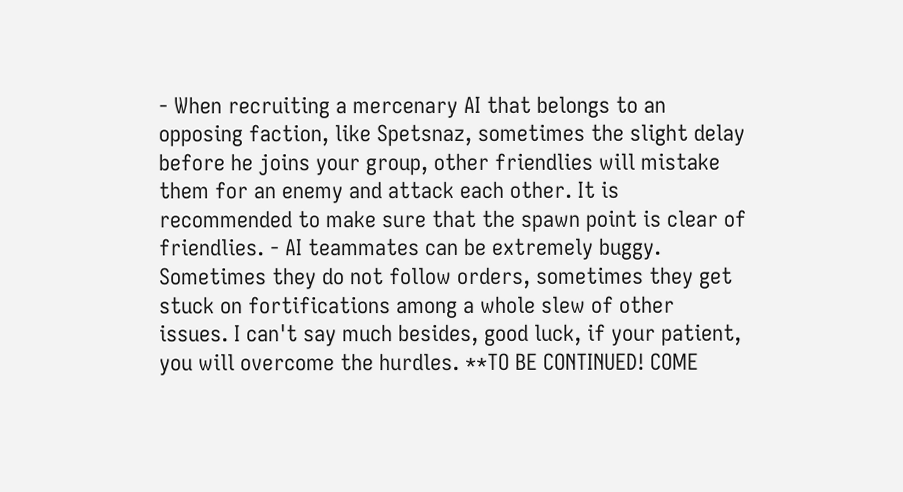- When recruiting a mercenary AI that belongs to an opposing faction, like Spetsnaz, sometimes the slight delay before he joins your group, other friendlies will mistake them for an enemy and attack each other. It is recommended to make sure that the spawn point is clear of friendlies. - AI teammates can be extremely buggy. Sometimes they do not follow orders, sometimes they get stuck on fortifications among a whole slew of other issues. I can't say much besides, good luck, if your patient, you will overcome the hurdles. **TO BE CONTINUED! COME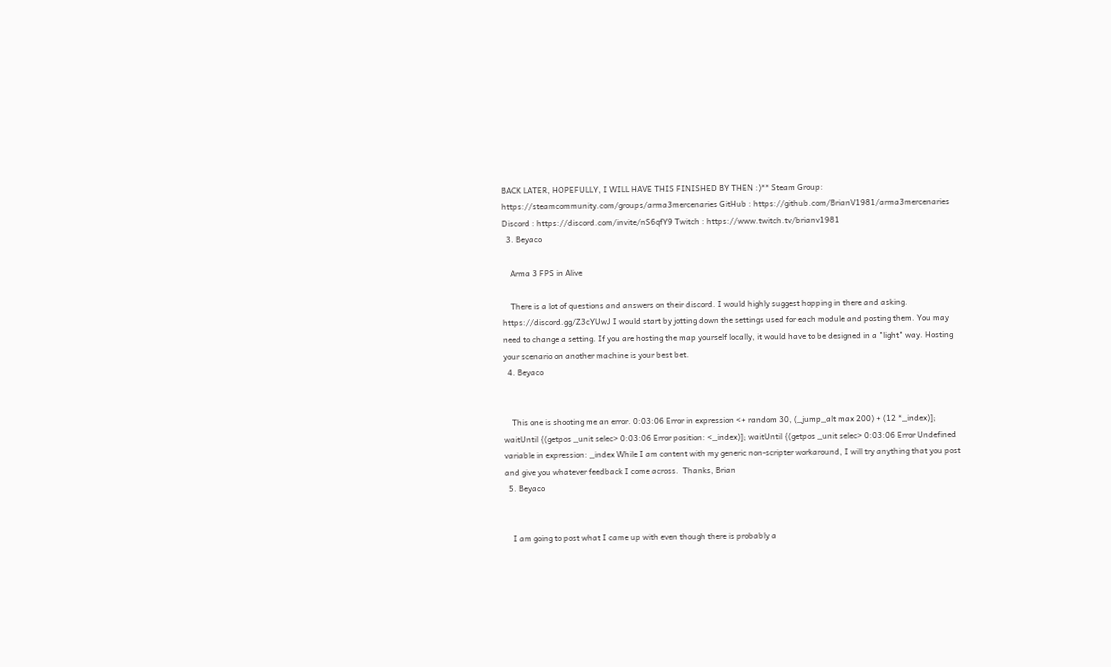BACK LATER, HOPEFULLY, I WILL HAVE THIS FINISHED BY THEN :)** Steam Group: https://steamcommunity.com/groups/arma3mercenaries GitHub : https://github.com/BrianV1981/arma3mercenaries Discord : https://discord.com/invite/nS6qfY9 Twitch : https://www.twitch.tv/brianv1981
  3. Beyaco

    Arma 3 FPS in Alive

    There is a lot of questions and answers on their discord. I would highly suggest hopping in there and asking. https://discord.gg/Z3cYUwJ I would start by jotting down the settings used for each module and posting them. You may need to change a setting. If you are hosting the map yourself locally, it would have to be designed in a "light" way. Hosting your scenario on another machine is your best bet.
  4. Beyaco


    This one is shooting me an error. 0:03:06 Error in expression <+ random 30, (_jump_alt max 200) + (12 *_index)]; waitUntil {(getpos _unit selec> 0:03:06 Error position: <_index)]; waitUntil {(getpos _unit selec> 0:03:06 Error Undefined variable in expression: _index While I am content with my generic non-scripter workaround, I will try anything that you post and give you whatever feedback I come across.  Thanks, Brian
  5. Beyaco


    I am going to post what I came up with even though there is probably a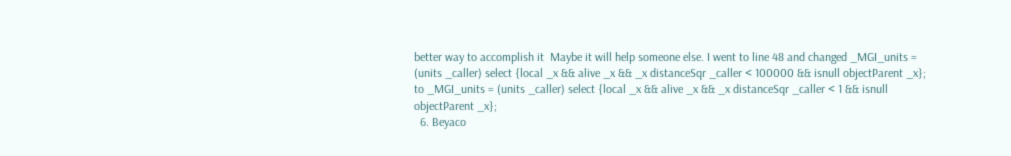better way to accomplish it  Maybe it will help someone else. I went to line 48 and changed _MGI_units = (units _caller) select {local _x && alive _x && _x distanceSqr _caller < 100000 && isnull objectParent _x}; to _MGI_units = (units _caller) select {local _x && alive _x && _x distanceSqr _caller < 1 && isnull objectParent _x};
  6. Beyaco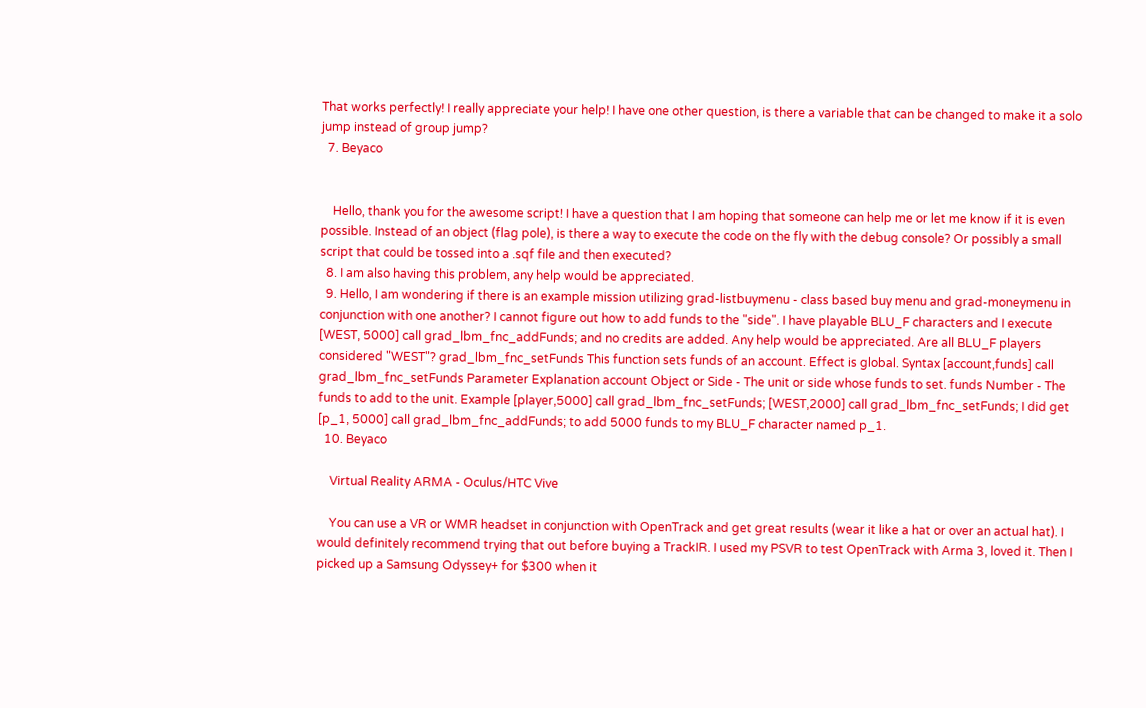That works perfectly! I really appreciate your help! I have one other question, is there a variable that can be changed to make it a solo jump instead of group jump?
  7. Beyaco


    Hello, thank you for the awesome script! I have a question that I am hoping that someone can help me or let me know if it is even possible. Instead of an object (flag pole), is there a way to execute the code on the fly with the debug console? Or possibly a small script that could be tossed into a .sqf file and then executed?
  8. I am also having this problem, any help would be appreciated.
  9. Hello, I am wondering if there is an example mission utilizing grad-listbuymenu - class based buy menu and grad-moneymenu in conjunction with one another? I cannot figure out how to add funds to the "side". I have playable BLU_F characters and I execute [WEST, 5000] call grad_lbm_fnc_addFunds; and no credits are added. Any help would be appreciated. Are all BLU_F players considered "WEST"? grad_lbm_fnc_setFunds This function sets funds of an account. Effect is global. Syntax [account,funds] call grad_lbm_fnc_setFunds Parameter Explanation account Object or Side - The unit or side whose funds to set. funds Number - The funds to add to the unit. Example [player,5000] call grad_lbm_fnc_setFunds; [WEST,2000] call grad_lbm_fnc_setFunds; I did get [p_1, 5000] call grad_lbm_fnc_addFunds; to add 5000 funds to my BLU_F character named p_1.
  10. Beyaco

    Virtual Reality ARMA - Oculus/HTC Vive

    You can use a VR or WMR headset in conjunction with OpenTrack and get great results (wear it like a hat or over an actual hat). I would definitely recommend trying that out before buying a TrackIR. I used my PSVR to test OpenTrack with Arma 3, loved it. Then I picked up a Samsung Odyssey+ for $300 when it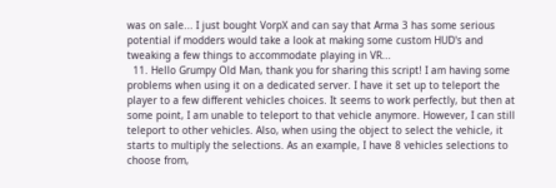was on sale... I just bought VorpX and can say that Arma 3 has some serious potential if modders would take a look at making some custom HUD's and tweaking a few things to accommodate playing in VR...
  11. Hello Grumpy Old Man, thank you for sharing this script! I am having some problems when using it on a dedicated server. I have it set up to teleport the player to a few different vehicles choices. It seems to work perfectly, but then at some point, I am unable to teleport to that vehicle anymore. However, I can still teleport to other vehicles. Also, when using the object to select the vehicle, it starts to multiply the selections. As an example, I have 8 vehicles selections to choose from,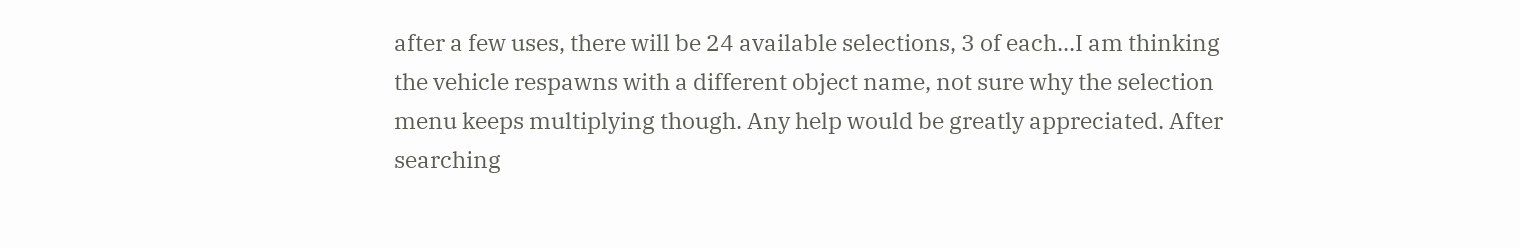after a few uses, there will be 24 available selections, 3 of each...I am thinking the vehicle respawns with a different object name, not sure why the selection menu keeps multiplying though. Any help would be greatly appreciated. After searching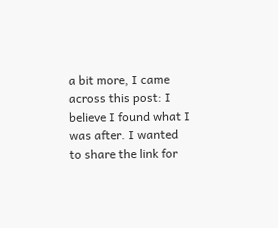a bit more, I came across this post: I believe I found what I was after. I wanted to share the link for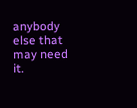anybody else that may need it.